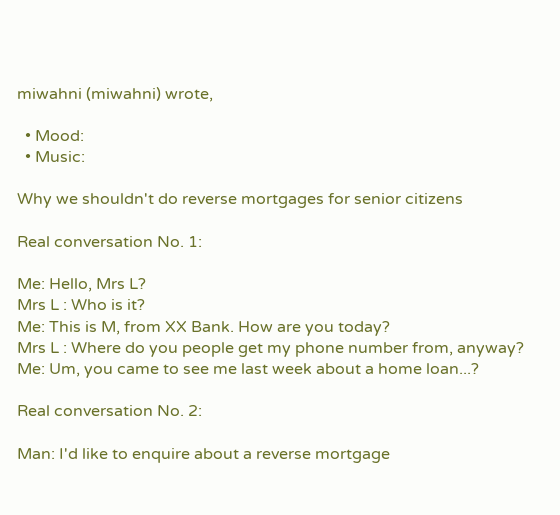miwahni (miwahni) wrote,

  • Mood:
  • Music:

Why we shouldn't do reverse mortgages for senior citizens

Real conversation No. 1:

Me: Hello, Mrs L?
Mrs L : Who is it?
Me: This is M, from XX Bank. How are you today?
Mrs L : Where do you people get my phone number from, anyway?
Me: Um, you came to see me last week about a home loan...?

Real conversation No. 2:

Man: I'd like to enquire about a reverse mortgage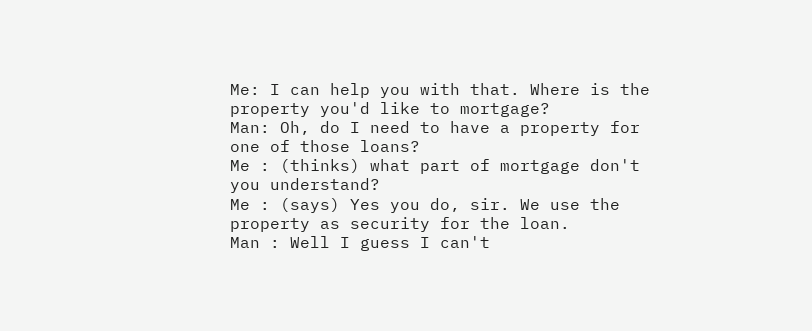Me: I can help you with that. Where is the property you'd like to mortgage?
Man: Oh, do I need to have a property for one of those loans?
Me : (thinks) what part of mortgage don't you understand?
Me : (says) Yes you do, sir. We use the property as security for the loan.
Man : Well I guess I can't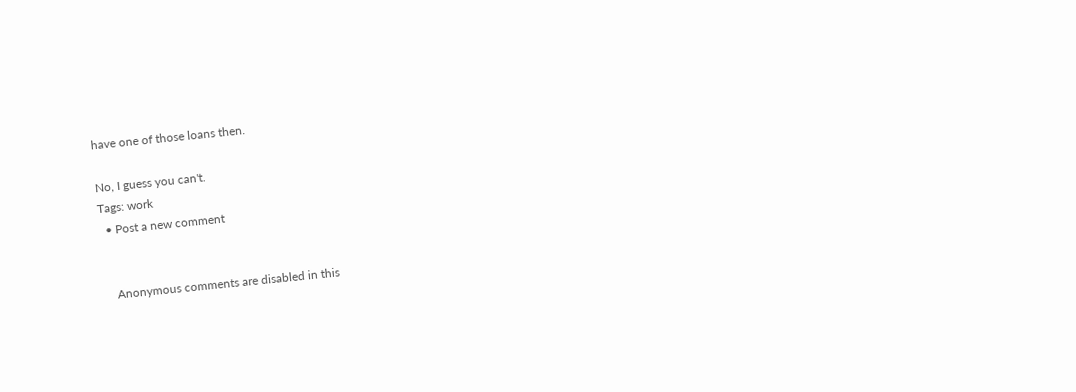have one of those loans then.

No, I guess you can't.
Tags: work
  • Post a new comment


    Anonymous comments are disabled in this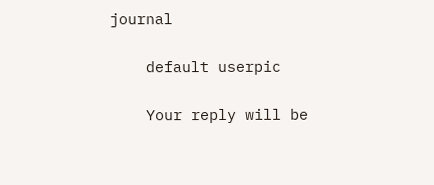journal

    default userpic

    Your reply will be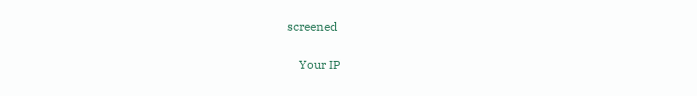screened

    Your IP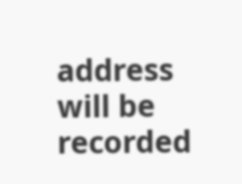address will be recorded